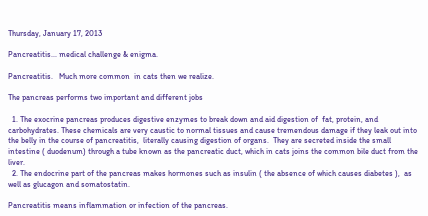Thursday, January 17, 2013

Pancreatitis... medical challenge & enigma.

Pancreatitis.   Much more common  in cats then we realize.

The pancreas performs two important and different jobs

  1. The exocrine pancreas produces digestive enzymes to break down and aid digestion of  fat, protein, and carbohydrates. These chemicals are very caustic to normal tissues and cause tremendous damage if they leak out into the belly in the course of pancreatitis,  literally causing digestion of organs.  They are secreted inside the small intestine ( duodenum) through a tube known as the pancreatic duct, which in cats joins the common bile duct from the liver.
  2. The endocrine part of the pancreas makes hormones such as insulin ( the absence of which causes diabetes ),  as well as glucagon and somatostatin.

Pancreatitis means inflammation or infection of the pancreas.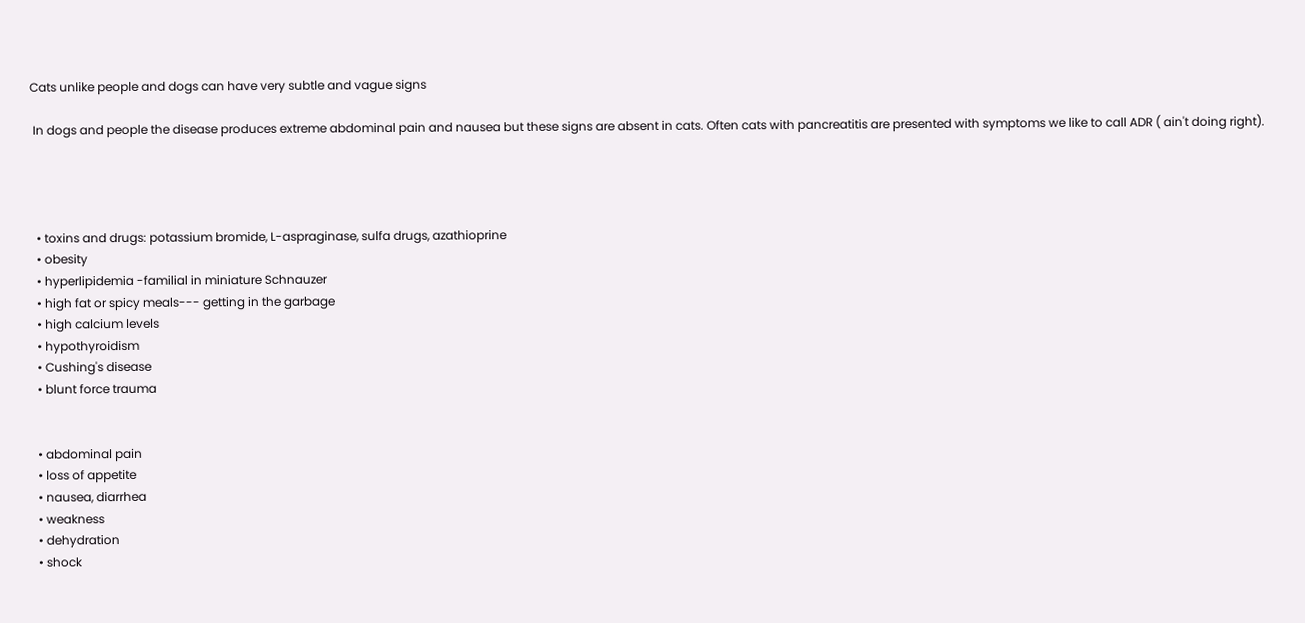Cats unlike people and dogs can have very subtle and vague signs

 In dogs and people the disease produces extreme abdominal pain and nausea but these signs are absent in cats. Often cats with pancreatitis are presented with symptoms we like to call ADR ( ain't doing right).




  • toxins and drugs: potassium bromide, L-aspraginase, sulfa drugs, azathioprine
  • obesity
  • hyperlipidemia -familial in miniature Schnauzer
  • high fat or spicy meals--- getting in the garbage
  • high calcium levels
  • hypothyroidism
  • Cushing's disease
  • blunt force trauma


  • abdominal pain
  • loss of appetite
  • nausea, diarrhea
  • weakness
  • dehydration
  • shock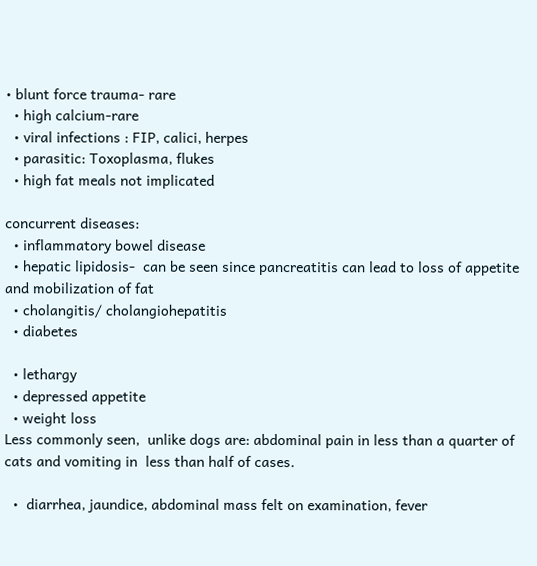• blunt force trauma- rare
  • high calcium-rare
  • viral infections : FIP, calici, herpes
  • parasitic: Toxoplasma, flukes
  • high fat meals not implicated

concurrent diseases:
  • inflammatory bowel disease
  • hepatic lipidosis-  can be seen since pancreatitis can lead to loss of appetite and mobilization of fat
  • cholangitis/ cholangiohepatitis
  • diabetes

  • lethargy
  • depressed appetite
  • weight loss
Less commonly seen,  unlike dogs are: abdominal pain in less than a quarter of cats and vomiting in  less than half of cases.

  •  diarrhea, jaundice, abdominal mass felt on examination, fever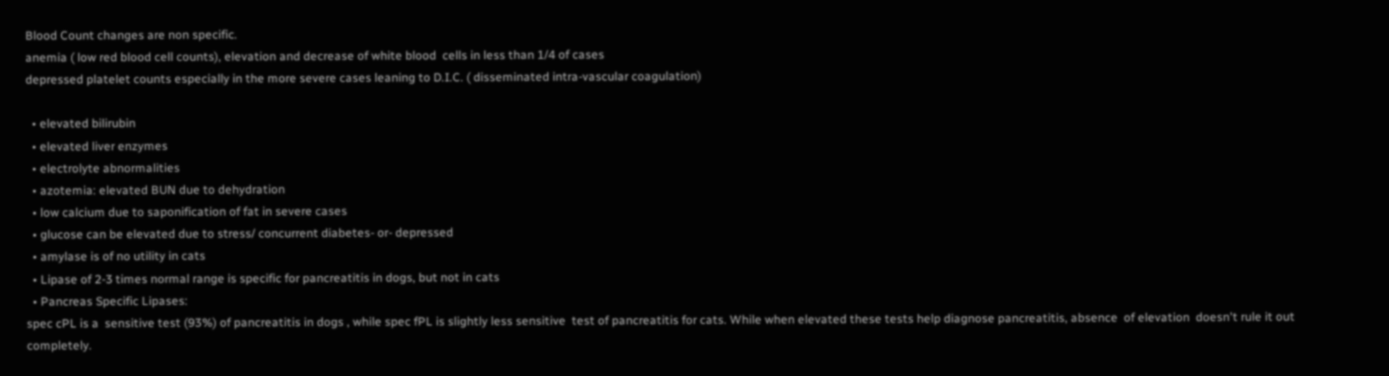Blood Count changes are non specific.
anemia ( low red blood cell counts), elevation and decrease of white blood  cells in less than 1/4 of cases
depressed platelet counts especially in the more severe cases leaning to D.I.C. ( disseminated intra-vascular coagulation)

  • elevated bilirubin
  • elevated liver enzymes
  • electrolyte abnormalities
  • azotemia: elevated BUN due to dehydration
  • low calcium due to saponification of fat in severe cases
  • glucose can be elevated due to stress/ concurrent diabetes- or- depressed
  • amylase is of no utility in cats
  • Lipase of 2-3 times normal range is specific for pancreatitis in dogs, but not in cats
  • Pancreas Specific Lipases:
spec cPL is a  sensitive test (93%) of pancreatitis in dogs , while spec fPL is slightly less sensitive  test of pancreatitis for cats. While when elevated these tests help diagnose pancreatitis, absence  of elevation  doesn't rule it out completely.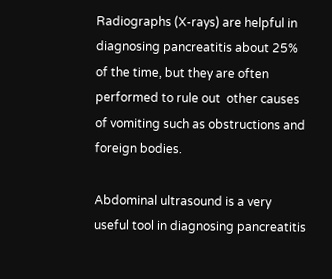Radiographs (X-rays) are helpful in diagnosing pancreatitis about 25% of the time, but they are often performed to rule out  other causes of vomiting such as obstructions and foreign bodies.

Abdominal ultrasound is a very useful tool in diagnosing pancreatitis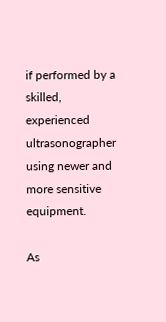if performed by a skilled, experienced ultrasonographer using newer and more sensitive equipment.

As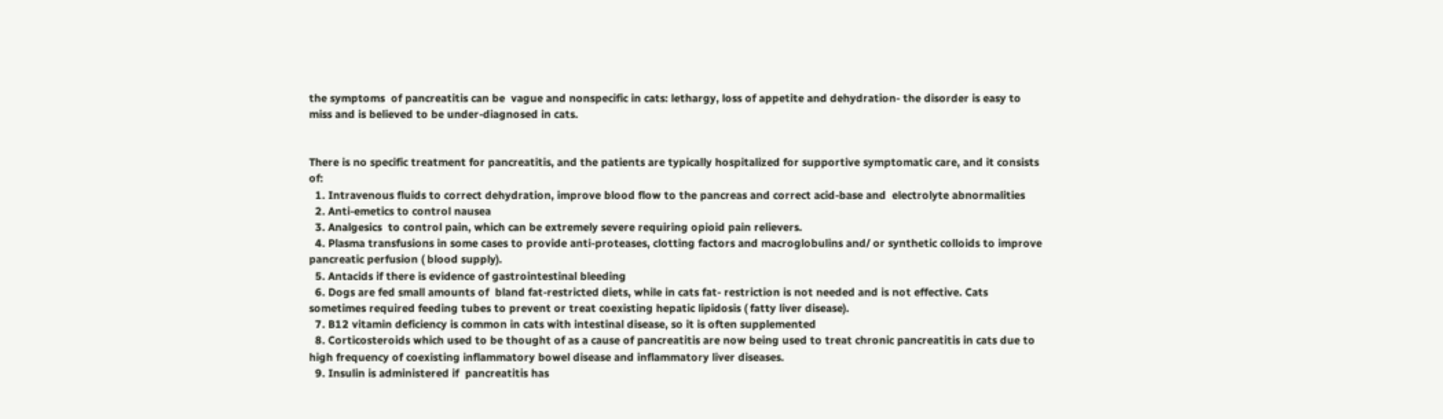the symptoms  of pancreatitis can be  vague and nonspecific in cats: lethargy, loss of appetite and dehydration- the disorder is easy to miss and is believed to be under-diagnosed in cats.


There is no specific treatment for pancreatitis, and the patients are typically hospitalized for supportive symptomatic care, and it consists of:
  1. Intravenous fluids to correct dehydration, improve blood flow to the pancreas and correct acid-base and  electrolyte abnormalities
  2. Anti-emetics to control nausea
  3. Analgesics  to control pain, which can be extremely severe requiring opioid pain relievers.
  4. Plasma transfusions in some cases to provide anti-proteases, clotting factors and macroglobulins and/ or synthetic colloids to improve pancreatic perfusion ( blood supply).
  5. Antacids if there is evidence of gastrointestinal bleeding
  6. Dogs are fed small amounts of  bland fat-restricted diets, while in cats fat- restriction is not needed and is not effective. Cats sometimes required feeding tubes to prevent or treat coexisting hepatic lipidosis ( fatty liver disease).
  7. B12 vitamin deficiency is common in cats with intestinal disease, so it is often supplemented
  8. Corticosteroids which used to be thought of as a cause of pancreatitis are now being used to treat chronic pancreatitis in cats due to high frequency of coexisting inflammatory bowel disease and inflammatory liver diseases.
  9. Insulin is administered if  pancreatitis has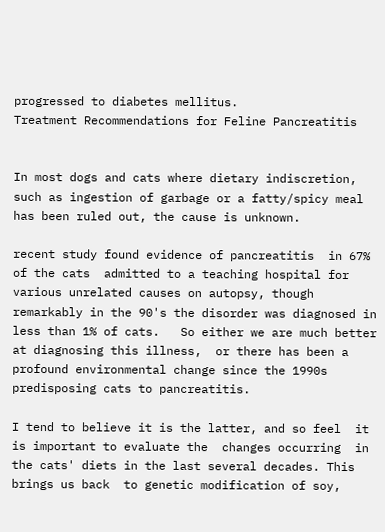progressed to diabetes mellitus.
Treatment Recommendations for Feline Pancreatitis


In most dogs and cats where dietary indiscretion, such as ingestion of garbage or a fatty/spicy meal has been ruled out, the cause is unknown.

recent study found evidence of pancreatitis  in 67% of the cats  admitted to a teaching hospital for various unrelated causes on autopsy, though remarkably in the 90's the disorder was diagnosed in  less than 1% of cats.   So either we are much better at diagnosing this illness,  or there has been a profound environmental change since the 1990s predisposing cats to pancreatitis.

I tend to believe it is the latter, and so feel  it is important to evaluate the  changes occurring  in the cats' diets in the last several decades. This brings us back  to genetic modification of soy,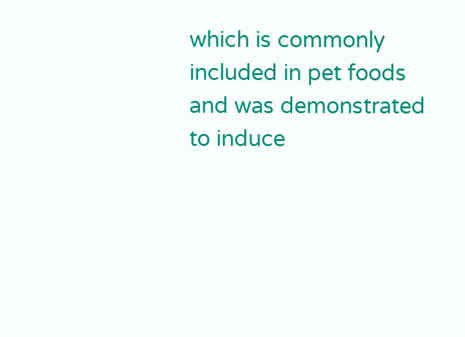which is commonly included in pet foods and was demonstrated to induce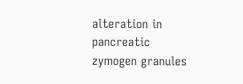alteration in  pancreatic zymogen granules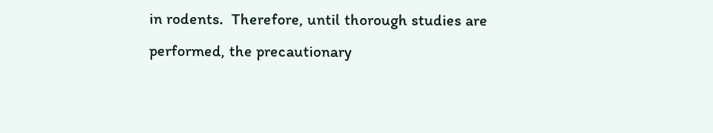in rodents.  Therefore, until thorough studies are performed, the precautionary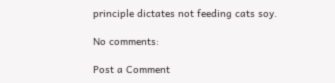principle dictates not feeding cats soy.

No comments:

Post a Comment